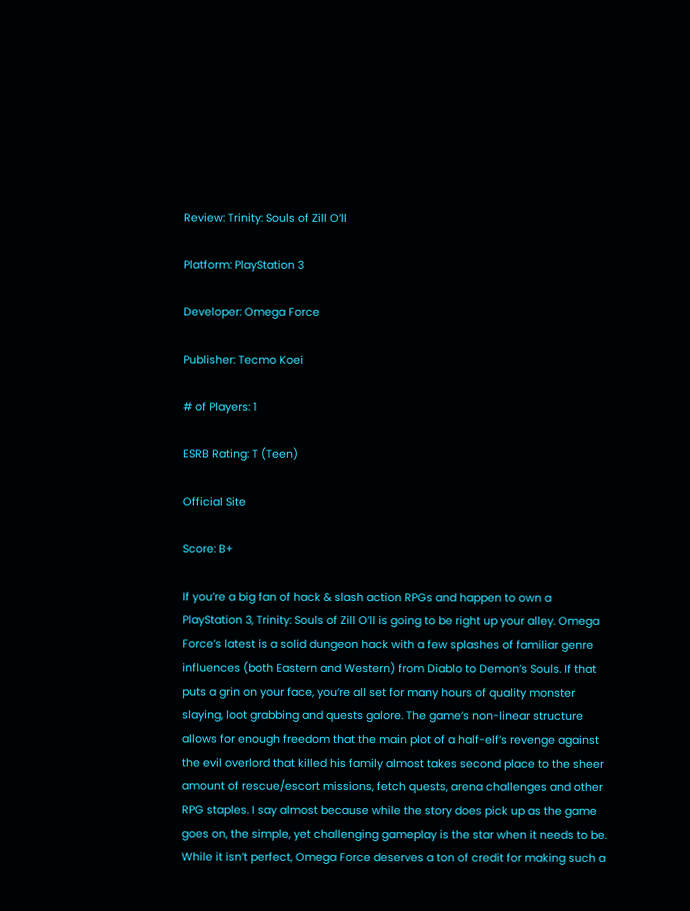Review: Trinity: Souls of Zill O’ll

Platform: PlayStation 3

Developer: Omega Force

Publisher: Tecmo Koei

# of Players: 1

ESRB Rating: T (Teen)

Official Site

Score: B+

If you’re a big fan of hack & slash action RPGs and happen to own a PlayStation 3, Trinity: Souls of Zill O’ll is going to be right up your alley. Omega Force’s latest is a solid dungeon hack with a few splashes of familiar genre influences (both Eastern and Western) from Diablo to Demon’s Souls. If that puts a grin on your face, you’re all set for many hours of quality monster slaying, loot grabbing and quests galore. The game’s non-linear structure allows for enough freedom that the main plot of a half-elf’s revenge against the evil overlord that killed his family almost takes second place to the sheer amount of rescue/escort missions, fetch quests, arena challenges and other RPG staples. I say almost because while the story does pick up as the game goes on, the simple, yet challenging gameplay is the star when it needs to be. While it isn’t perfect, Omega Force deserves a ton of credit for making such a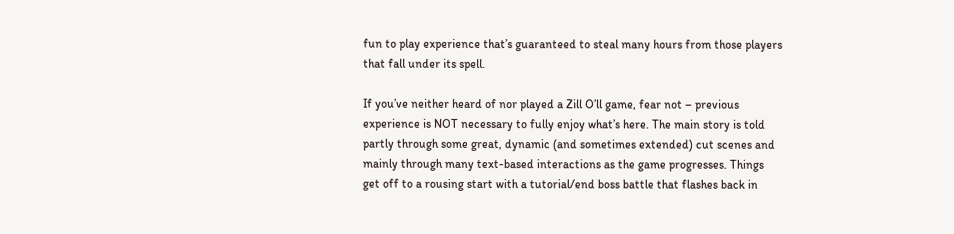fun to play experience that’s guaranteed to steal many hours from those players that fall under its spell.

If you’ve neither heard of nor played a Zill O’ll game, fear not – previous experience is NOT necessary to fully enjoy what’s here. The main story is told partly through some great, dynamic (and sometimes extended) cut scenes and mainly through many text-based interactions as the game progresses. Things get off to a rousing start with a tutorial/end boss battle that flashes back in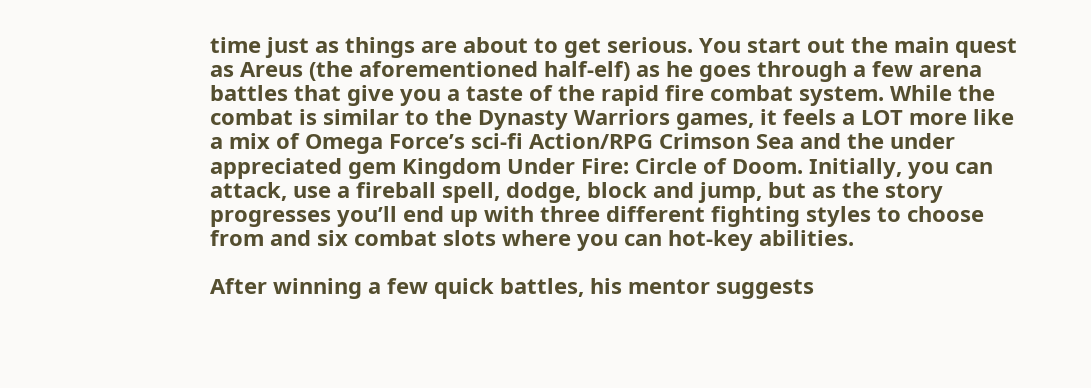time just as things are about to get serious. You start out the main quest as Areus (the aforementioned half-elf) as he goes through a few arena battles that give you a taste of the rapid fire combat system. While the combat is similar to the Dynasty Warriors games, it feels a LOT more like a mix of Omega Force’s sci-fi Action/RPG Crimson Sea and the under appreciated gem Kingdom Under Fire: Circle of Doom. Initially, you can attack, use a fireball spell, dodge, block and jump, but as the story progresses you’ll end up with three different fighting styles to choose from and six combat slots where you can hot-key abilities.

After winning a few quick battles, his mentor suggests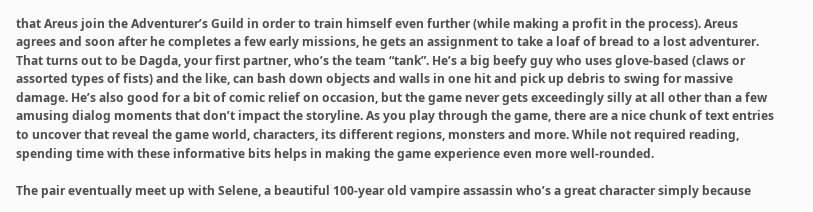that Areus join the Adventurer’s Guild in order to train himself even further (while making a profit in the process). Areus agrees and soon after he completes a few early missions, he gets an assignment to take a loaf of bread to a lost adventurer. That turns out to be Dagda, your first partner, who’s the team “tank”. He’s a big beefy guy who uses glove-based (claws or assorted types of fists) and the like, can bash down objects and walls in one hit and pick up debris to swing for massive damage. He’s also good for a bit of comic relief on occasion, but the game never gets exceedingly silly at all other than a few amusing dialog moments that don’t impact the storyline. As you play through the game, there are a nice chunk of text entries to uncover that reveal the game world, characters, its different regions, monsters and more. While not required reading, spending time with these informative bits helps in making the game experience even more well-rounded.

The pair eventually meet up with Selene, a beautiful 100-year old vampire assassin who’s a great character simply because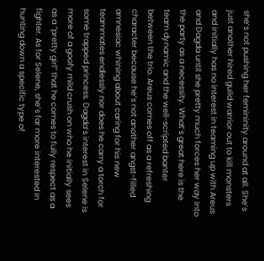she’s not pushing her femininity around at all. She’s just another hired guild warrior out to kill monsters and initially has no interest in teaming up with Areus and Dagda until she pretty much forces her way into the party as a necessity. What’s great here is the team dynamic and the well-scripted banter between the trio. Areus comes off as a refreshing character because he’s not another angst-filled amnesiac whining about caring for his new teammates endlessly nor does he carry a torch for some trapped princess. Dagda’s interest in Selene is more of a goofy mild crush on who he initially sees as a “pretty girl” that he comes to fully respect as a fighter. As for Selene, she’s far more interested in hunting down a specific type of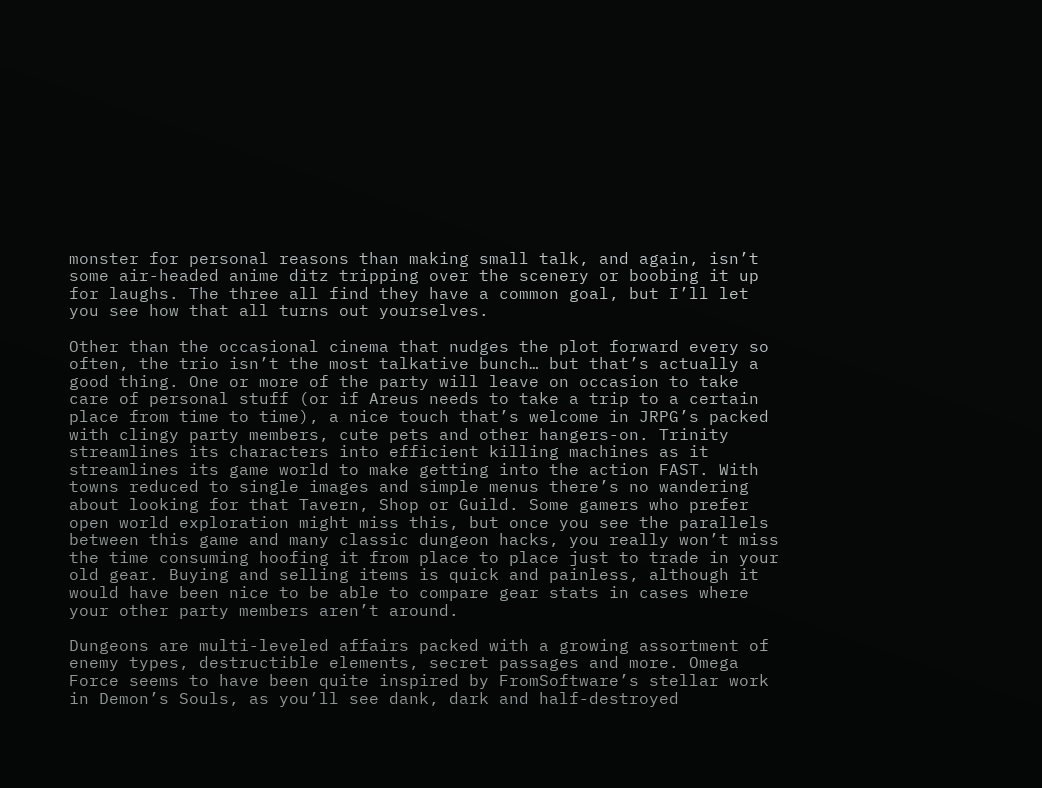monster for personal reasons than making small talk, and again, isn’t some air-headed anime ditz tripping over the scenery or boobing it up for laughs. The three all find they have a common goal, but I’ll let you see how that all turns out yourselves.

Other than the occasional cinema that nudges the plot forward every so often, the trio isn’t the most talkative bunch… but that’s actually a good thing. One or more of the party will leave on occasion to take care of personal stuff (or if Areus needs to take a trip to a certain place from time to time), a nice touch that’s welcome in JRPG’s packed with clingy party members, cute pets and other hangers-on. Trinity streamlines its characters into efficient killing machines as it streamlines its game world to make getting into the action FAST. With towns reduced to single images and simple menus there’s no wandering about looking for that Tavern, Shop or Guild. Some gamers who prefer open world exploration might miss this, but once you see the parallels between this game and many classic dungeon hacks, you really won’t miss the time consuming hoofing it from place to place just to trade in your old gear. Buying and selling items is quick and painless, although it would have been nice to be able to compare gear stats in cases where your other party members aren’t around.

Dungeons are multi-leveled affairs packed with a growing assortment of enemy types, destructible elements, secret passages and more. Omega Force seems to have been quite inspired by FromSoftware’s stellar work in Demon’s Souls, as you’ll see dank, dark and half-destroyed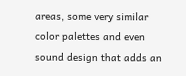areas, some very similar color palettes and even sound design that adds an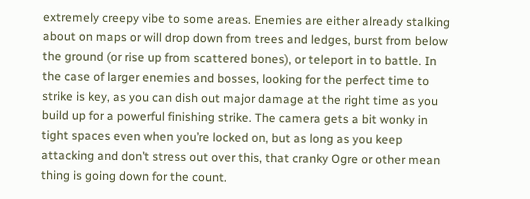extremely creepy vibe to some areas. Enemies are either already stalking about on maps or will drop down from trees and ledges, burst from below the ground (or rise up from scattered bones), or teleport in to battle. In the case of larger enemies and bosses, looking for the perfect time to strike is key, as you can dish out major damage at the right time as you build up for a powerful finishing strike. The camera gets a bit wonky in tight spaces even when you’re locked on, but as long as you keep attacking and don’t stress out over this, that cranky Ogre or other mean thing is going down for the count.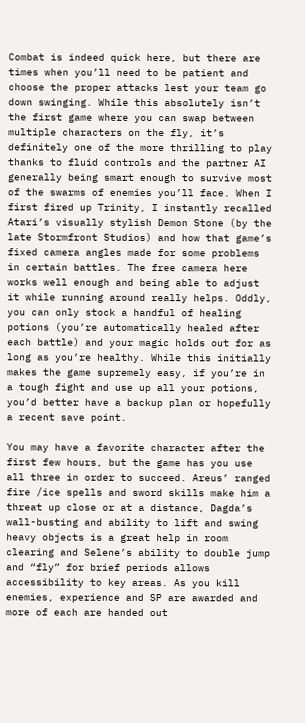Combat is indeed quick here, but there are times when you’ll need to be patient and choose the proper attacks lest your team go down swinging. While this absolutely isn’t the first game where you can swap between multiple characters on the fly, it’s definitely one of the more thrilling to play thanks to fluid controls and the partner AI generally being smart enough to survive most of the swarms of enemies you’ll face. When I first fired up Trinity, I instantly recalled Atari’s visually stylish Demon Stone (by the late Stormfront Studios) and how that game’s fixed camera angles made for some problems in certain battles. The free camera here works well enough and being able to adjust it while running around really helps. Oddly, you can only stock a handful of healing potions (you’re automatically healed after each battle) and your magic holds out for as long as you’re healthy. While this initially makes the game supremely easy, if you’re in a tough fight and use up all your potions, you’d better have a backup plan or hopefully a recent save point.

You may have a favorite character after the first few hours, but the game has you use all three in order to succeed. Areus’ ranged fire /ice spells and sword skills make him a threat up close or at a distance, Dagda’s wall-busting and ability to lift and swing heavy objects is a great help in room clearing and Selene’s ability to double jump and “fly” for brief periods allows accessibility to key areas. As you kill enemies, experience and SP are awarded and more of each are handed out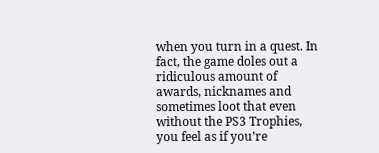when you turn in a quest. In fact, the game doles out a ridiculous amount of awards, nicknames and sometimes loot that even without the PS3 Trophies, you feel as if you’re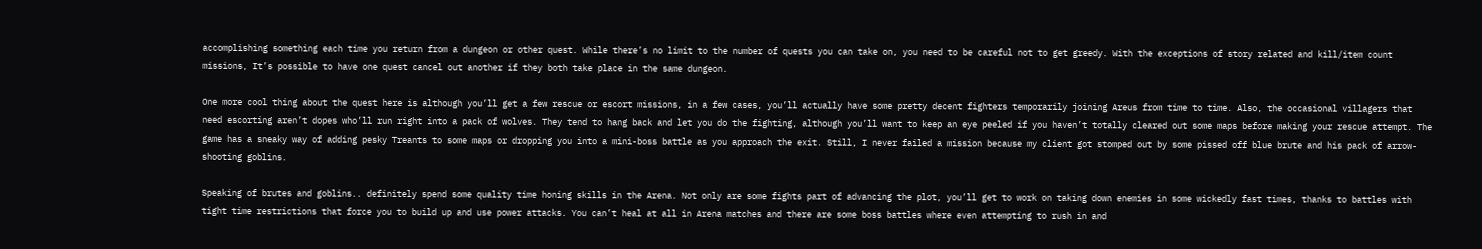accomplishing something each time you return from a dungeon or other quest. While there’s no limit to the number of quests you can take on, you need to be careful not to get greedy. With the exceptions of story related and kill/item count missions, It’s possible to have one quest cancel out another if they both take place in the same dungeon.

One more cool thing about the quest here is although you’ll get a few rescue or escort missions, in a few cases, you’ll actually have some pretty decent fighters temporarily joining Areus from time to time. Also, the occasional villagers that need escorting aren’t dopes who’ll run right into a pack of wolves. They tend to hang back and let you do the fighting, although you’ll want to keep an eye peeled if you haven’t totally cleared out some maps before making your rescue attempt. The game has a sneaky way of adding pesky Treants to some maps or dropping you into a mini-boss battle as you approach the exit. Still, I never failed a mission because my client got stomped out by some pissed off blue brute and his pack of arrow-shooting goblins.

Speaking of brutes and goblins.. definitely spend some quality time honing skills in the Arena. Not only are some fights part of advancing the plot, you’ll get to work on taking down enemies in some wickedly fast times, thanks to battles with tight time restrictions that force you to build up and use power attacks. You can’t heal at all in Arena matches and there are some boss battles where even attempting to rush in and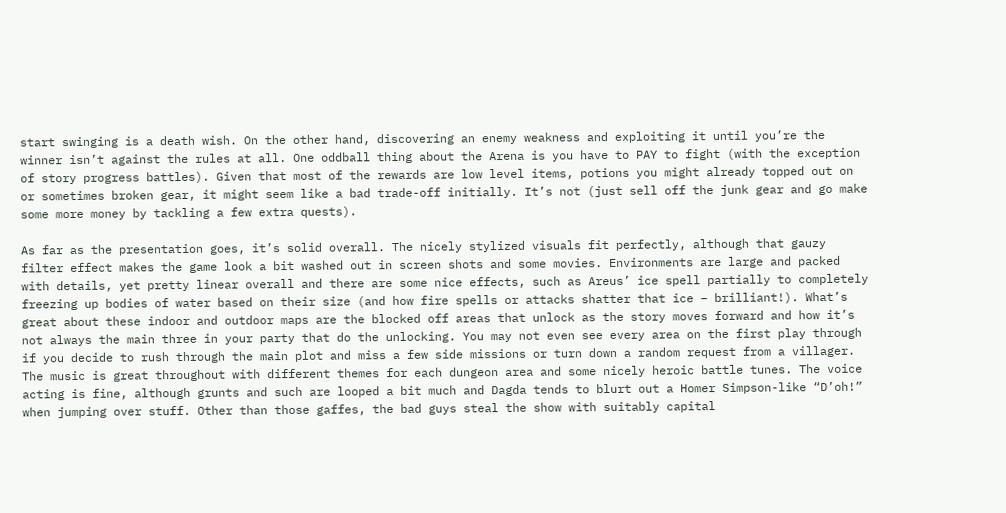start swinging is a death wish. On the other hand, discovering an enemy weakness and exploiting it until you’re the winner isn’t against the rules at all. One oddball thing about the Arena is you have to PAY to fight (with the exception of story progress battles). Given that most of the rewards are low level items, potions you might already topped out on or sometimes broken gear, it might seem like a bad trade-off initially. It’s not (just sell off the junk gear and go make some more money by tackling a few extra quests).

As far as the presentation goes, it’s solid overall. The nicely stylized visuals fit perfectly, although that gauzy filter effect makes the game look a bit washed out in screen shots and some movies. Environments are large and packed with details, yet pretty linear overall and there are some nice effects, such as Areus’ ice spell partially to completely freezing up bodies of water based on their size (and how fire spells or attacks shatter that ice – brilliant!). What’s great about these indoor and outdoor maps are the blocked off areas that unlock as the story moves forward and how it’s not always the main three in your party that do the unlocking. You may not even see every area on the first play through if you decide to rush through the main plot and miss a few side missions or turn down a random request from a villager. The music is great throughout with different themes for each dungeon area and some nicely heroic battle tunes. The voice acting is fine, although grunts and such are looped a bit much and Dagda tends to blurt out a Homer Simpson-like “D’oh!” when jumping over stuff. Other than those gaffes, the bad guys steal the show with suitably capital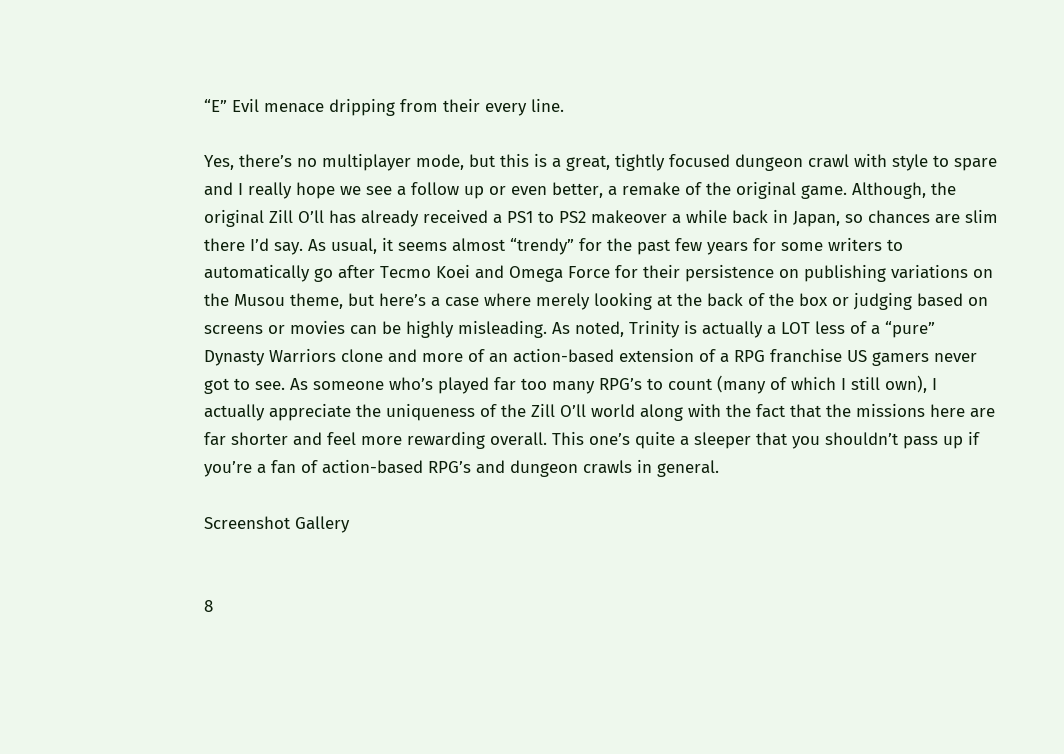“E” Evil menace dripping from their every line.

Yes, there’s no multiplayer mode, but this is a great, tightly focused dungeon crawl with style to spare and I really hope we see a follow up or even better, a remake of the original game. Although, the original Zill O’ll has already received a PS1 to PS2 makeover a while back in Japan, so chances are slim there I’d say. As usual, it seems almost “trendy” for the past few years for some writers to automatically go after Tecmo Koei and Omega Force for their persistence on publishing variations on the Musou theme, but here’s a case where merely looking at the back of the box or judging based on screens or movies can be highly misleading. As noted, Trinity is actually a LOT less of a “pure” Dynasty Warriors clone and more of an action-based extension of a RPG franchise US gamers never got to see. As someone who’s played far too many RPG’s to count (many of which I still own), I actually appreciate the uniqueness of the Zill O’ll world along with the fact that the missions here are far shorter and feel more rewarding overall. This one’s quite a sleeper that you shouldn’t pass up if you’re a fan of action-based RPG’s and dungeon crawls in general.

Screenshot Gallery


8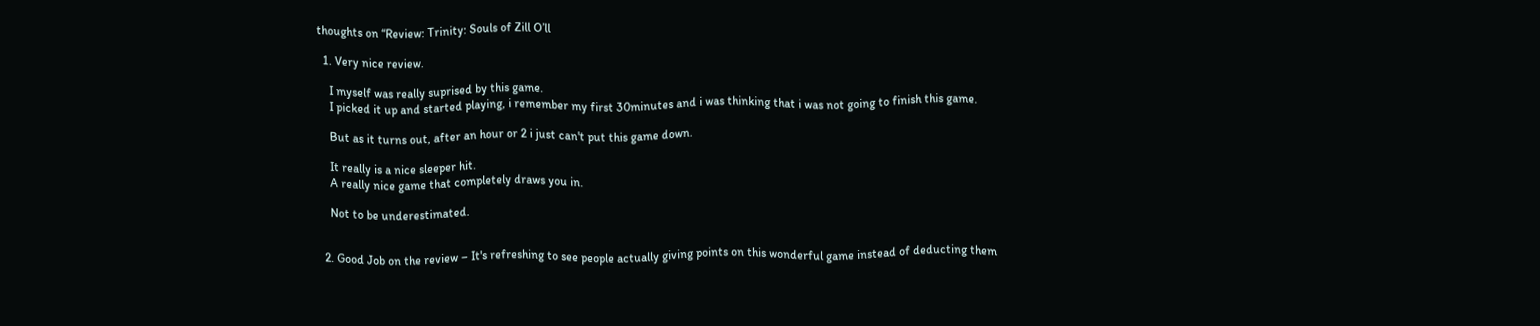thoughts on “Review: Trinity: Souls of Zill O’ll

  1. Very nice review.

    I myself was really suprised by this game.
    I picked it up and started playing, i remember my first 30minutes and i was thinking that i was not going to finish this game.

    But as it turns out, after an hour or 2 i just can't put this game down.

    It really is a nice sleeper hit.
    A really nice game that completely draws you in.

    Not to be underestimated.


  2. Good Job on the review – It's refreshing to see people actually giving points on this wonderful game instead of deducting them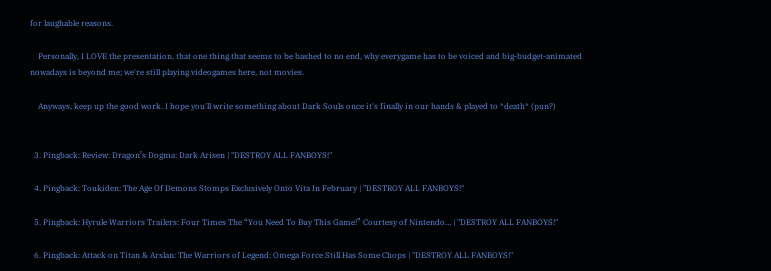for laughable reasons.

    Personally, I LOVE the presentation, that one thing that seems to be bashed to no end, why everygame has to be voiced and big-budget-animated nowadays is beyond me; we're still playing videogames here, not movies.

    Anyways, keep up the good work. I hope you'll write something about Dark Souls once it's finally in our hands & played to *death* (pun?)


  3. Pingback: Review: Dragon’s Dogma: Dark Arisen | "DESTROY ALL FANBOYS!"

  4. Pingback: Toukiden: The Age Of Demons Stomps Exclusively Onto Vita In February | "DESTROY ALL FANBOYS!"

  5. Pingback: Hyrule Warriors Trailers: Four Times The “You Need To Buy This Game!” Courtesy of Nintendo… | "DESTROY ALL FANBOYS!"

  6. Pingback: Attack on Titan & Arslan: The Warriors of Legend: Omega Force Still Has Some Chops | "DESTROY ALL FANBOYS!"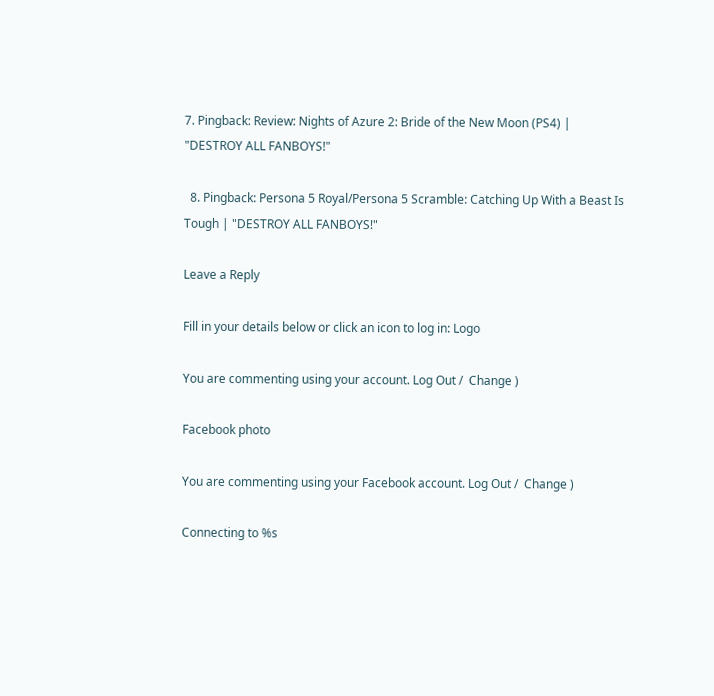7. Pingback: Review: Nights of Azure 2: Bride of the New Moon (PS4) | "DESTROY ALL FANBOYS!"

  8. Pingback: Persona 5 Royal/Persona 5 Scramble: Catching Up With a Beast Is Tough | "DESTROY ALL FANBOYS!"

Leave a Reply

Fill in your details below or click an icon to log in: Logo

You are commenting using your account. Log Out /  Change )

Facebook photo

You are commenting using your Facebook account. Log Out /  Change )

Connecting to %s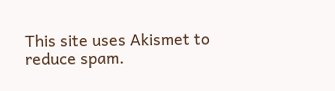This site uses Akismet to reduce spam.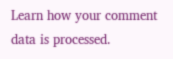Learn how your comment data is processed.